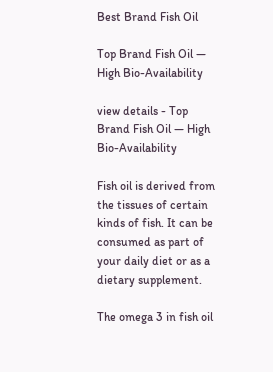Best Brand Fish Oil

Top Brand Fish Oil — High Bio-Availability

view details - Top Brand Fish Oil — High Bio-Availability

Fish oil is derived from the tissues of certain kinds of fish. It can be consumed as part of your daily diet or as a dietary supplement.

The omega 3 in fish oil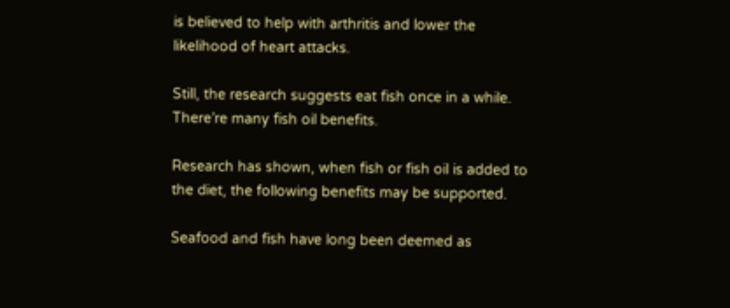is believed to help with arthritis and lower the likelihood of heart attacks.

Still, the research suggests eat fish once in a while. There’re many fish oil benefits.

Research has shown, when fish or fish oil is added to the diet, the following benefits may be supported.

Seafood and fish have long been deemed as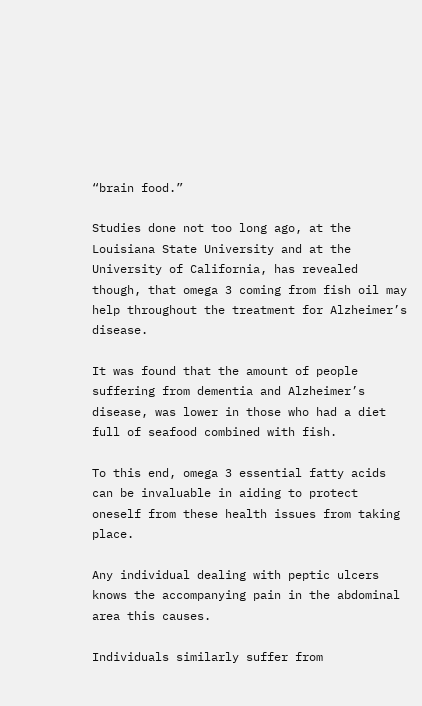“brain food.”

Studies done not too long ago, at the Louisiana State University and at the University of California, has revealed though, that omega 3 coming from fish oil may help throughout the treatment for Alzheimer’s disease.

It was found that the amount of people suffering from dementia and Alzheimer’s disease, was lower in those who had a diet full of seafood combined with fish.

To this end, omega 3 essential fatty acids can be invaluable in aiding to protect oneself from these health issues from taking place.

Any individual dealing with peptic ulcers knows the accompanying pain in the abdominal area this causes.

Individuals similarly suffer from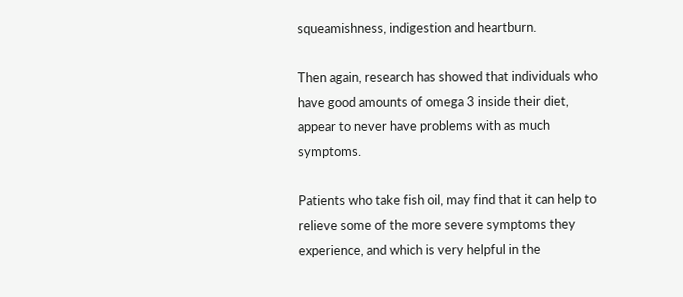squeamishness, indigestion and heartburn.

Then again, research has showed that individuals who have good amounts of omega 3 inside their diet, appear to never have problems with as much symptoms.

Patients who take fish oil, may find that it can help to relieve some of the more severe symptoms they experience, and which is very helpful in the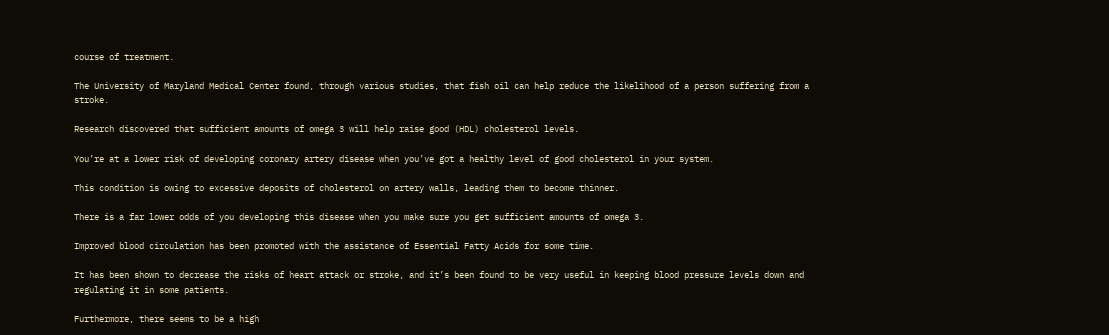course of treatment.

The University of Maryland Medical Center found, through various studies, that fish oil can help reduce the likelihood of a person suffering from a stroke.

Research discovered that sufficient amounts of omega 3 will help raise good (HDL) cholesterol levels.

You’re at a lower risk of developing coronary artery disease when you’ve got a healthy level of good cholesterol in your system.

This condition is owing to excessive deposits of cholesterol on artery walls, leading them to become thinner.

There is a far lower odds of you developing this disease when you make sure you get sufficient amounts of omega 3.

Improved blood circulation has been promoted with the assistance of Essential Fatty Acids for some time.

It has been shown to decrease the risks of heart attack or stroke, and it’s been found to be very useful in keeping blood pressure levels down and regulating it in some patients.

Furthermore, there seems to be a high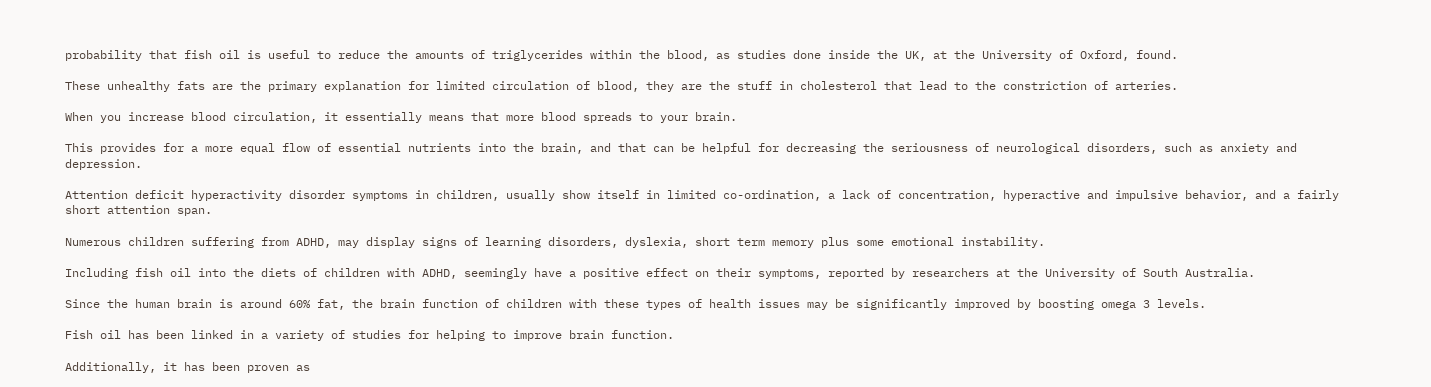probability that fish oil is useful to reduce the amounts of triglycerides within the blood, as studies done inside the UK, at the University of Oxford, found.

These unhealthy fats are the primary explanation for limited circulation of blood, they are the stuff in cholesterol that lead to the constriction of arteries.

When you increase blood circulation, it essentially means that more blood spreads to your brain.

This provides for a more equal flow of essential nutrients into the brain, and that can be helpful for decreasing the seriousness of neurological disorders, such as anxiety and depression.

Attention deficit hyperactivity disorder symptoms in children, usually show itself in limited co-ordination, a lack of concentration, hyperactive and impulsive behavior, and a fairly short attention span.

Numerous children suffering from ADHD, may display signs of learning disorders, dyslexia, short term memory plus some emotional instability.

Including fish oil into the diets of children with ADHD, seemingly have a positive effect on their symptoms, reported by researchers at the University of South Australia.

Since the human brain is around 60% fat, the brain function of children with these types of health issues may be significantly improved by boosting omega 3 levels.

Fish oil has been linked in a variety of studies for helping to improve brain function.

Additionally, it has been proven as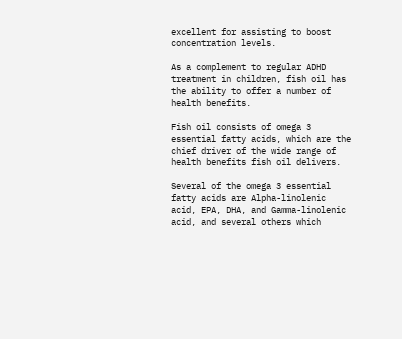excellent for assisting to boost concentration levels.

As a complement to regular ADHD treatment in children, fish oil has the ability to offer a number of health benefits.

Fish oil consists of omega 3 essential fatty acids, which are the chief driver of the wide range of health benefits fish oil delivers.

Several of the omega 3 essential fatty acids are Alpha-linolenic acid, EPA, DHA, and Gamma-linolenic acid, and several others which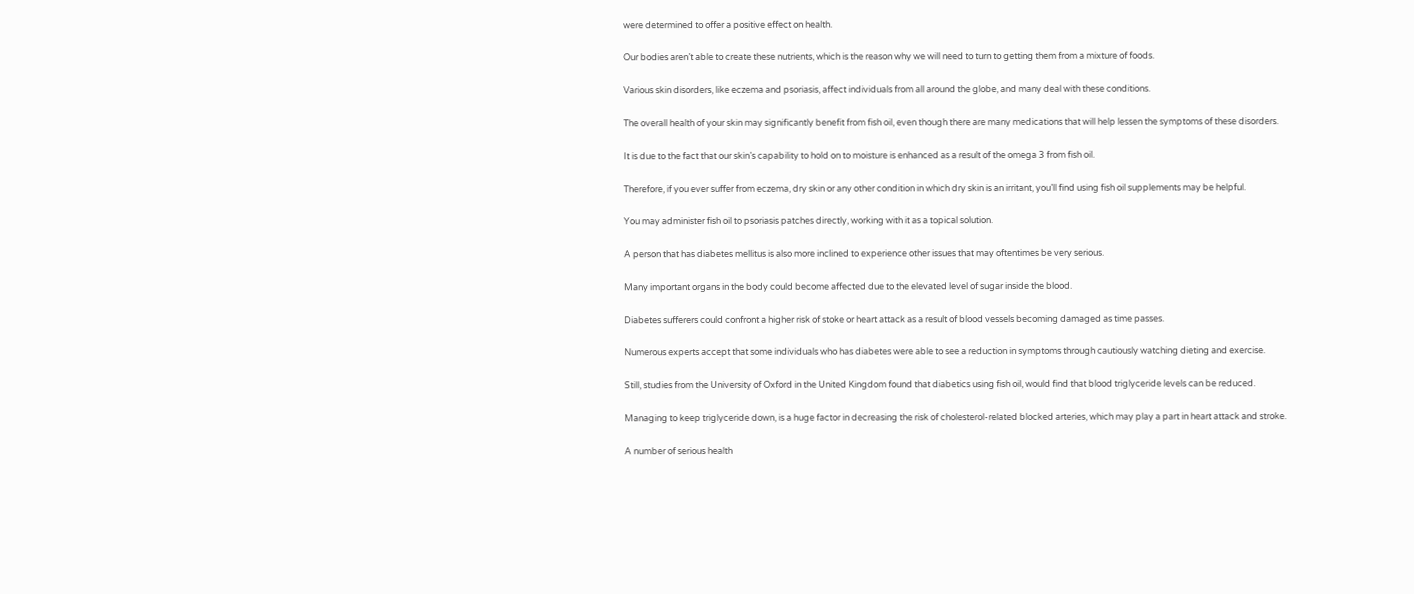were determined to offer a positive effect on health.

Our bodies aren’t able to create these nutrients, which is the reason why we will need to turn to getting them from a mixture of foods.

Various skin disorders, like eczema and psoriasis, affect individuals from all around the globe, and many deal with these conditions.

The overall health of your skin may significantly benefit from fish oil, even though there are many medications that will help lessen the symptoms of these disorders.

It is due to the fact that our skin’s capability to hold on to moisture is enhanced as a result of the omega 3 from fish oil.

Therefore, if you ever suffer from eczema, dry skin or any other condition in which dry skin is an irritant, you’ll find using fish oil supplements may be helpful.

You may administer fish oil to psoriasis patches directly, working with it as a topical solution.

A person that has diabetes mellitus is also more inclined to experience other issues that may oftentimes be very serious.

Many important organs in the body could become affected due to the elevated level of sugar inside the blood.

Diabetes sufferers could confront a higher risk of stoke or heart attack as a result of blood vessels becoming damaged as time passes.

Numerous experts accept that some individuals who has diabetes were able to see a reduction in symptoms through cautiously watching dieting and exercise.

Still, studies from the University of Oxford in the United Kingdom found that diabetics using fish oil, would find that blood triglyceride levels can be reduced.

Managing to keep triglyceride down, is a huge factor in decreasing the risk of cholesterol-related blocked arteries, which may play a part in heart attack and stroke.

A number of serious health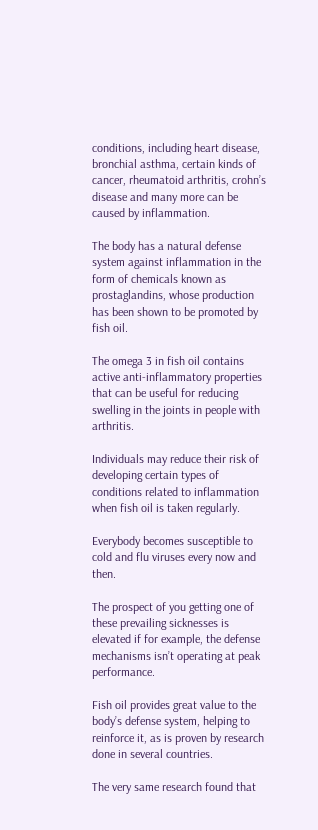conditions, including heart disease, bronchial asthma, certain kinds of cancer, rheumatoid arthritis, crohn’s disease and many more can be caused by inflammation.

The body has a natural defense system against inflammation in the form of chemicals known as prostaglandins, whose production has been shown to be promoted by fish oil.

The omega 3 in fish oil contains active anti-inflammatory properties that can be useful for reducing swelling in the joints in people with arthritis.

Individuals may reduce their risk of developing certain types of conditions related to inflammation when fish oil is taken regularly.

Everybody becomes susceptible to cold and flu viruses every now and then.

The prospect of you getting one of these prevailing sicknesses is elevated if for example, the defense mechanisms isn’t operating at peak performance.

Fish oil provides great value to the body’s defense system, helping to reinforce it, as is proven by research done in several countries.

The very same research found that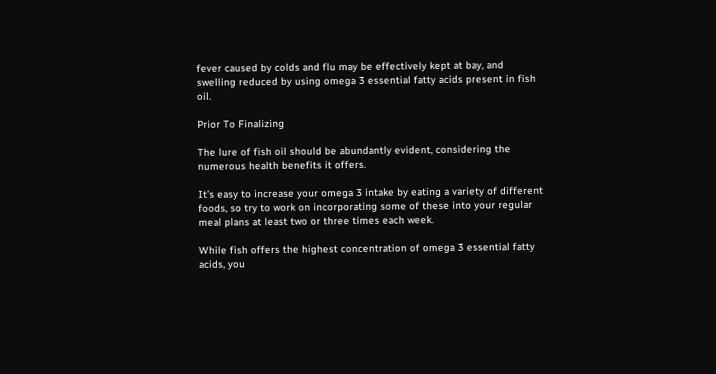fever caused by colds and flu may be effectively kept at bay, and swelling reduced by using omega 3 essential fatty acids present in fish oil.

Prior To Finalizing

The lure of fish oil should be abundantly evident, considering the numerous health benefits it offers.

It’s easy to increase your omega 3 intake by eating a variety of different foods, so try to work on incorporating some of these into your regular meal plans at least two or three times each week.

While fish offers the highest concentration of omega 3 essential fatty acids, you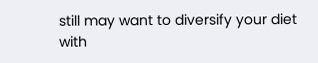still may want to diversify your diet with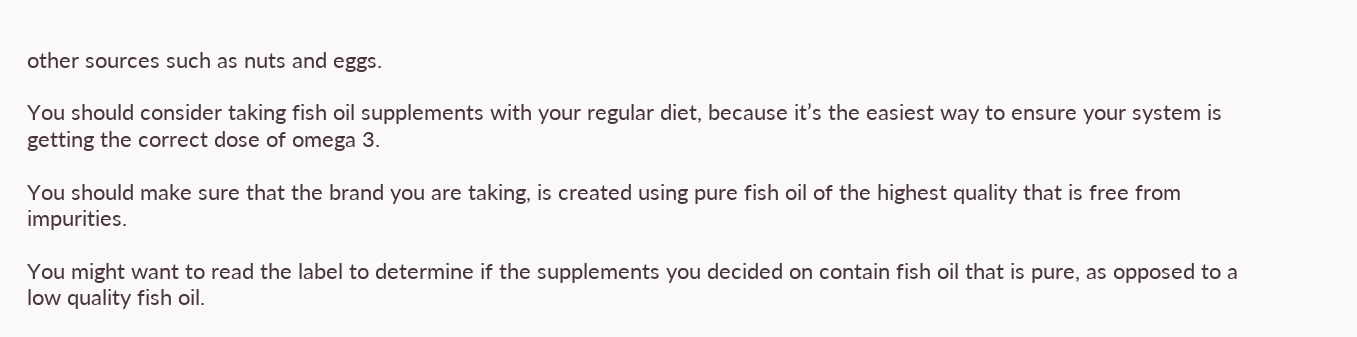other sources such as nuts and eggs.

You should consider taking fish oil supplements with your regular diet, because it’s the easiest way to ensure your system is getting the correct dose of omega 3.

You should make sure that the brand you are taking, is created using pure fish oil of the highest quality that is free from impurities.

You might want to read the label to determine if the supplements you decided on contain fish oil that is pure, as opposed to a low quality fish oil.